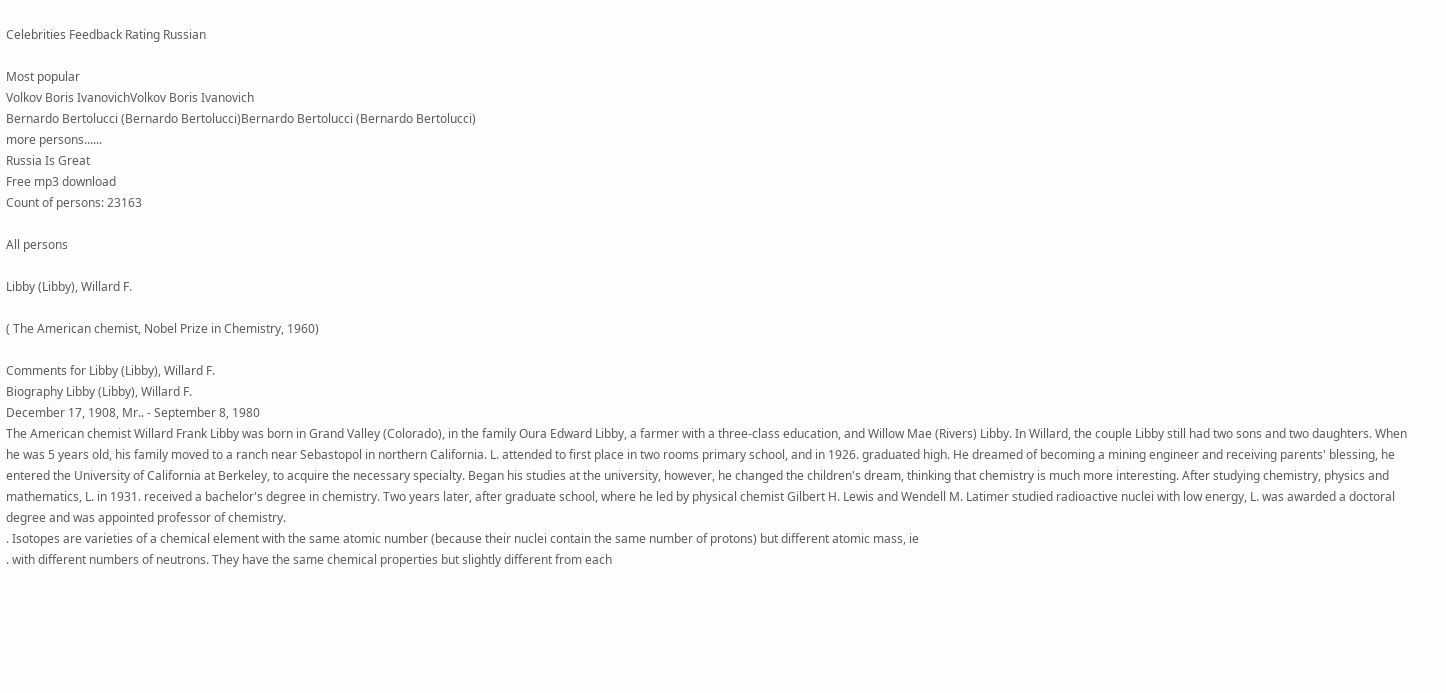Celebrities Feedback Rating Russian

Most popular
Volkov Boris IvanovichVolkov Boris Ivanovich
Bernardo Bertolucci (Bernardo Bertolucci)Bernardo Bertolucci (Bernardo Bertolucci)
more persons......
Russia Is Great
Free mp3 download
Count of persons: 23163

All persons

Libby (Libby), Willard F.

( The American chemist, Nobel Prize in Chemistry, 1960)

Comments for Libby (Libby), Willard F.
Biography Libby (Libby), Willard F.
December 17, 1908, Mr.. - September 8, 1980
The American chemist Willard Frank Libby was born in Grand Valley (Colorado), in the family Oura Edward Libby, a farmer with a three-class education, and Willow Mae (Rivers) Libby. In Willard, the couple Libby still had two sons and two daughters. When he was 5 years old, his family moved to a ranch near Sebastopol in northern California. L. attended to first place in two rooms primary school, and in 1926. graduated high. He dreamed of becoming a mining engineer and receiving parents' blessing, he entered the University of California at Berkeley, to acquire the necessary specialty. Began his studies at the university, however, he changed the children's dream, thinking that chemistry is much more interesting. After studying chemistry, physics and mathematics, L. in 1931. received a bachelor's degree in chemistry. Two years later, after graduate school, where he led by physical chemist Gilbert H. Lewis and Wendell M. Latimer studied radioactive nuclei with low energy, L. was awarded a doctoral degree and was appointed professor of chemistry.
. Isotopes are varieties of a chemical element with the same atomic number (because their nuclei contain the same number of protons) but different atomic mass, ie
. with different numbers of neutrons. They have the same chemical properties but slightly different from each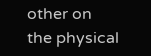other on the physical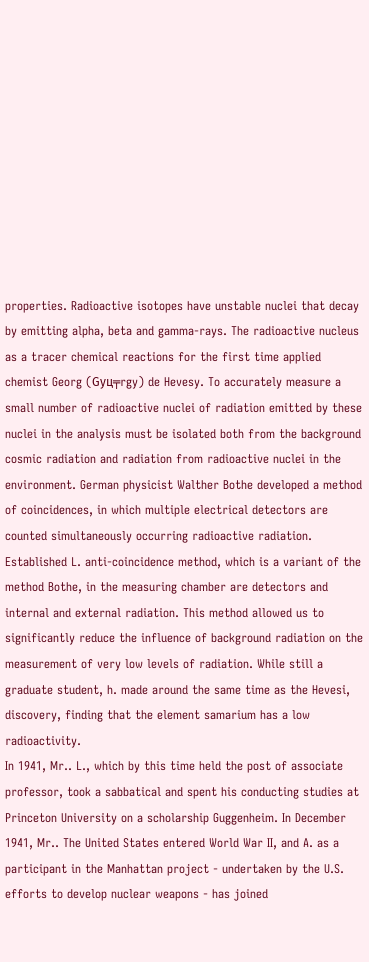properties. Radioactive isotopes have unstable nuclei that decay by emitting alpha, beta and gamma-rays. The radioactive nucleus as a tracer chemical reactions for the first time applied chemist Georg (Gyц╤rgy) de Hevesy. To accurately measure a small number of radioactive nuclei of radiation emitted by these nuclei in the analysis must be isolated both from the background cosmic radiation and radiation from radioactive nuclei in the environment. German physicist Walther Bothe developed a method of coincidences, in which multiple electrical detectors are counted simultaneously occurring radioactive radiation. Established L. anti-coincidence method, which is a variant of the method Bothe, in the measuring chamber are detectors and internal and external radiation. This method allowed us to significantly reduce the influence of background radiation on the measurement of very low levels of radiation. While still a graduate student, h. made around the same time as the Hevesi, discovery, finding that the element samarium has a low radioactivity.
In 1941, Mr.. L., which by this time held the post of associate professor, took a sabbatical and spent his conducting studies at Princeton University on a scholarship Guggenheim. In December 1941, Mr.. The United States entered World War II, and A. as a participant in the Manhattan project - undertaken by the U.S. efforts to develop nuclear weapons - has joined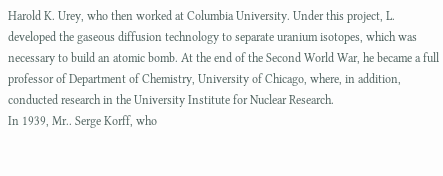Harold K. Urey, who then worked at Columbia University. Under this project, L. developed the gaseous diffusion technology to separate uranium isotopes, which was necessary to build an atomic bomb. At the end of the Second World War, he became a full professor of Department of Chemistry, University of Chicago, where, in addition, conducted research in the University Institute for Nuclear Research.
In 1939, Mr.. Serge Korff, who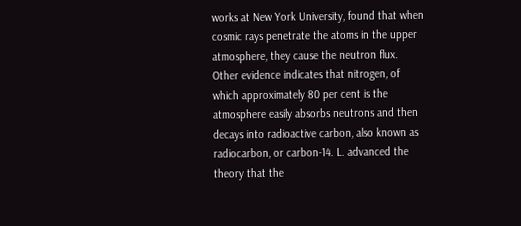works at New York University, found that when cosmic rays penetrate the atoms in the upper atmosphere, they cause the neutron flux. Other evidence indicates that nitrogen, of which approximately 80 per cent is the atmosphere easily absorbs neutrons and then decays into radioactive carbon, also known as radiocarbon, or carbon-14. L. advanced the theory that the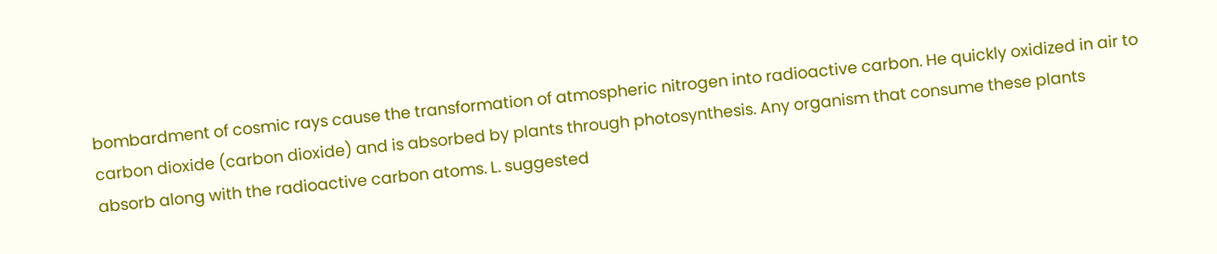bombardment of cosmic rays cause the transformation of atmospheric nitrogen into radioactive carbon. He quickly oxidized in air to carbon dioxide (carbon dioxide) and is absorbed by plants through photosynthesis. Any organism that consume these plants absorb along with the radioactive carbon atoms. L. suggested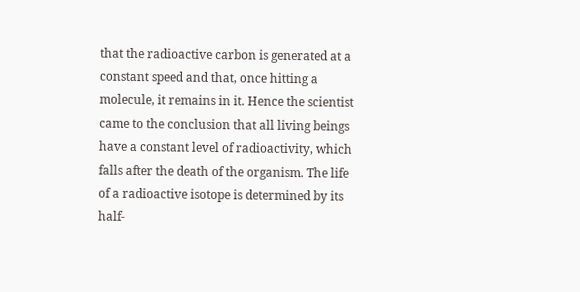that the radioactive carbon is generated at a constant speed and that, once hitting a molecule, it remains in it. Hence the scientist came to the conclusion that all living beings have a constant level of radioactivity, which falls after the death of the organism. The life of a radioactive isotope is determined by its half-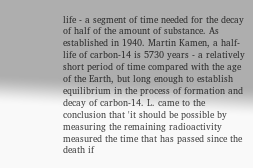life - a segment of time needed for the decay of half of the amount of substance. As established in 1940. Martin Kamen, a half-life of carbon-14 is 5730 years - a relatively short period of time compared with the age of the Earth, but long enough to establish equilibrium in the process of formation and decay of carbon-14. L. came to the conclusion that 'it should be possible by measuring the remaining radioactivity measured the time that has passed since the death if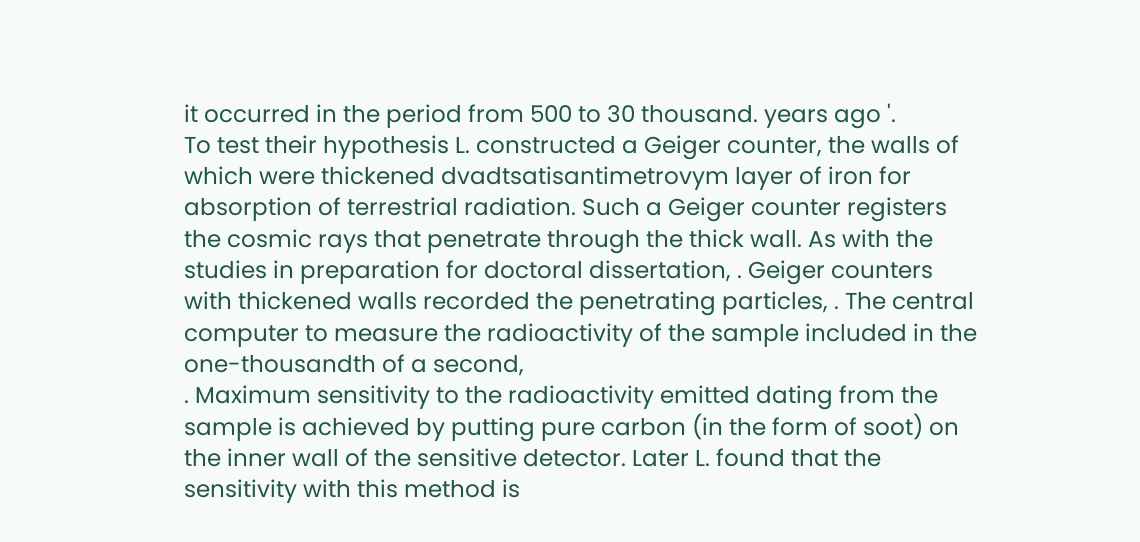it occurred in the period from 500 to 30 thousand. years ago '.
To test their hypothesis L. constructed a Geiger counter, the walls of which were thickened dvadtsatisantimetrovym layer of iron for absorption of terrestrial radiation. Such a Geiger counter registers the cosmic rays that penetrate through the thick wall. As with the studies in preparation for doctoral dissertation, . Geiger counters with thickened walls recorded the penetrating particles, . The central computer to measure the radioactivity of the sample included in the one-thousandth of a second,
. Maximum sensitivity to the radioactivity emitted dating from the sample is achieved by putting pure carbon (in the form of soot) on the inner wall of the sensitive detector. Later L. found that the sensitivity with this method is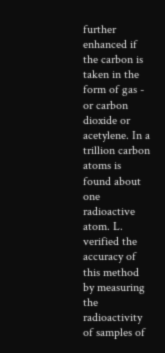further enhanced if the carbon is taken in the form of gas - or carbon dioxide or acetylene. In a trillion carbon atoms is found about one radioactive atom. L. verified the accuracy of this method by measuring the radioactivity of samples of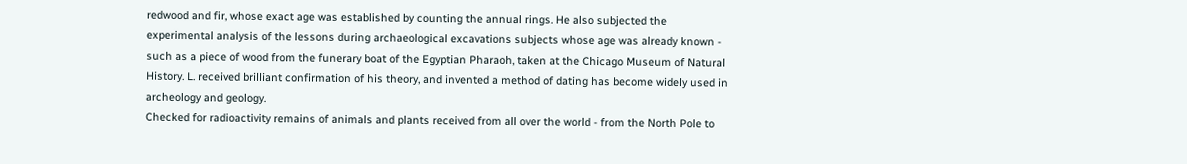redwood and fir, whose exact age was established by counting the annual rings. He also subjected the experimental analysis of the lessons during archaeological excavations subjects whose age was already known - such as a piece of wood from the funerary boat of the Egyptian Pharaoh, taken at the Chicago Museum of Natural History. L. received brilliant confirmation of his theory, and invented a method of dating has become widely used in archeology and geology.
Checked for radioactivity remains of animals and plants received from all over the world - from the North Pole to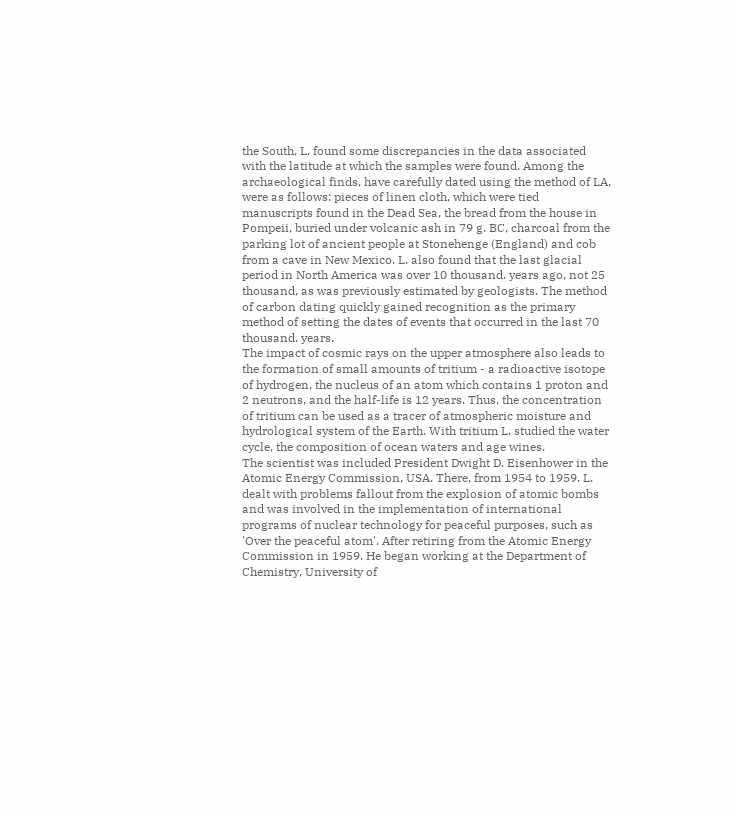the South, L. found some discrepancies in the data associated with the latitude at which the samples were found. Among the archaeological finds, have carefully dated using the method of LA, were as follows: pieces of linen cloth, which were tied manuscripts found in the Dead Sea, the bread from the house in Pompeii, buried under volcanic ash in 79 g. BC, charcoal from the parking lot of ancient people at Stonehenge (England) and cob from a cave in New Mexico. L. also found that the last glacial period in North America was over 10 thousand. years ago, not 25 thousand, as was previously estimated by geologists. The method of carbon dating quickly gained recognition as the primary method of setting the dates of events that occurred in the last 70 thousand. years.
The impact of cosmic rays on the upper atmosphere also leads to the formation of small amounts of tritium - a radioactive isotope of hydrogen, the nucleus of an atom which contains 1 proton and 2 neutrons, and the half-life is 12 years. Thus, the concentration of tritium can be used as a tracer of atmospheric moisture and hydrological system of the Earth. With tritium L. studied the water cycle, the composition of ocean waters and age wines.
The scientist was included President Dwight D. Eisenhower in the Atomic Energy Commission, USA. There, from 1954 to 1959. L. dealt with problems fallout from the explosion of atomic bombs and was involved in the implementation of international programs of nuclear technology for peaceful purposes, such as 'Over the peaceful atom'. After retiring from the Atomic Energy Commission in 1959. He began working at the Department of Chemistry, University of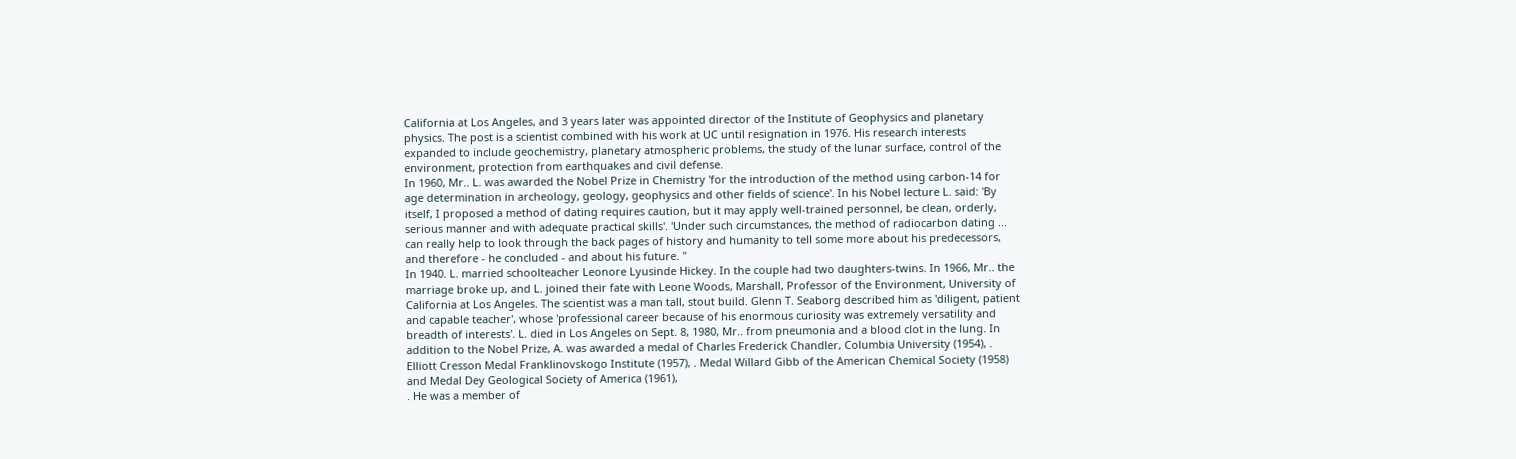California at Los Angeles, and 3 years later was appointed director of the Institute of Geophysics and planetary physics. The post is a scientist combined with his work at UC until resignation in 1976. His research interests expanded to include geochemistry, planetary atmospheric problems, the study of the lunar surface, control of the environment, protection from earthquakes and civil defense.
In 1960, Mr.. L. was awarded the Nobel Prize in Chemistry 'for the introduction of the method using carbon-14 for age determination in archeology, geology, geophysics and other fields of science'. In his Nobel lecture L. said: 'By itself, I proposed a method of dating requires caution, but it may apply well-trained personnel, be clean, orderly, serious manner and with adequate practical skills'. 'Under such circumstances, the method of radiocarbon dating ... can really help to look through the back pages of history and humanity to tell some more about his predecessors, and therefore - he concluded - and about his future. "
In 1940. L. married schoolteacher Leonore Lyusinde Hickey. In the couple had two daughters-twins. In 1966, Mr.. the marriage broke up, and L. joined their fate with Leone Woods, Marshall, Professor of the Environment, University of California at Los Angeles. The scientist was a man tall, stout build. Glenn T. Seaborg described him as 'diligent, patient and capable teacher', whose 'professional career because of his enormous curiosity was extremely versatility and breadth of interests'. L. died in Los Angeles on Sept. 8, 1980, Mr.. from pneumonia and a blood clot in the lung. In addition to the Nobel Prize, A. was awarded a medal of Charles Frederick Chandler, Columbia University (1954), . Elliott Cresson Medal Franklinovskogo Institute (1957), . Medal Willard Gibb of the American Chemical Society (1958) and Medal Dey Geological Society of America (1961),
. He was a member of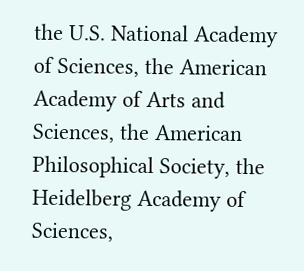the U.S. National Academy of Sciences, the American Academy of Arts and Sciences, the American Philosophical Society, the Heidelberg Academy of Sciences,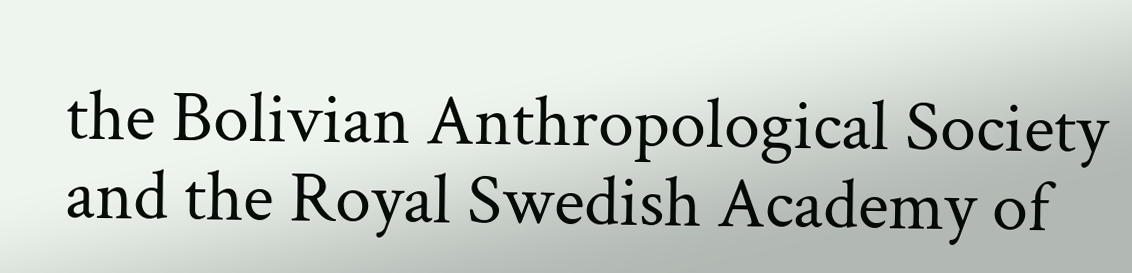the Bolivian Anthropological Society and the Royal Swedish Academy of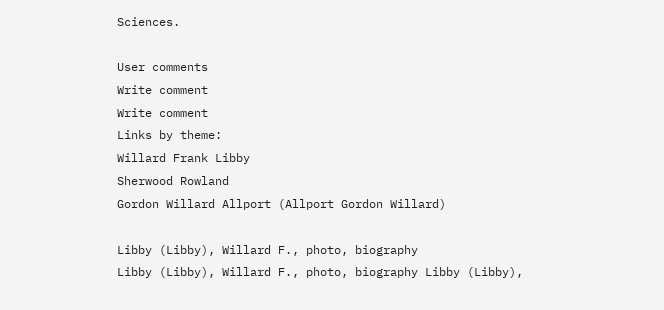Sciences.

User comments
Write comment
Write comment
Links by theme:
Willard Frank Libby
Sherwood Rowland
Gordon Willard Allport (Allport Gordon Willard)

Libby (Libby), Willard F., photo, biography
Libby (Libby), Willard F., photo, biography Libby (Libby),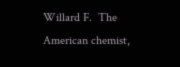Willard F.  The American chemist,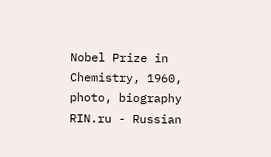Nobel Prize in Chemistry, 1960, photo, biography
RIN.ru - Russian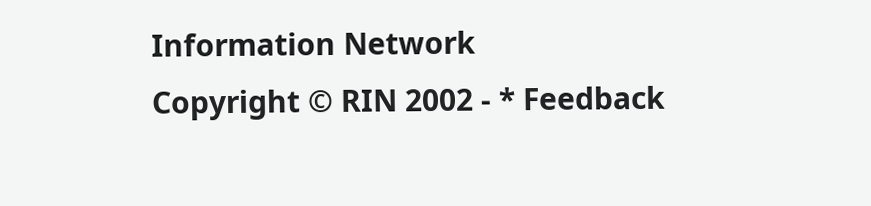Information Network
Copyright © RIN 2002 - * Feedback